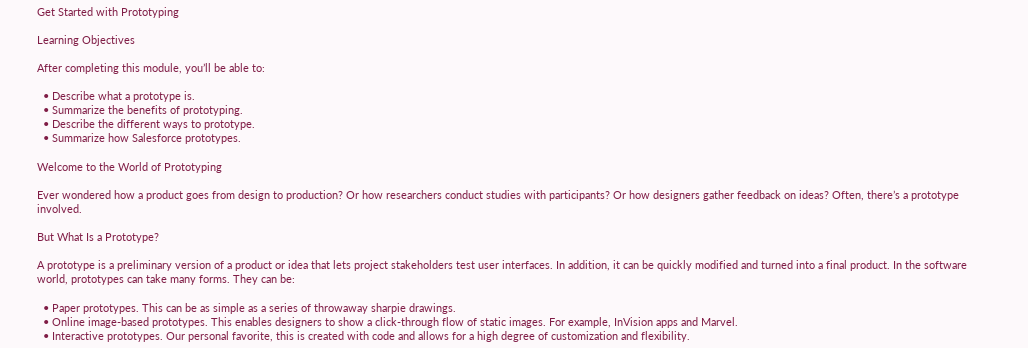Get Started with Prototyping

Learning Objectives

After completing this module, you’ll be able to:

  • Describe what a prototype is.
  • Summarize the benefits of prototyping.
  • Describe the different ways to prototype.
  • Summarize how Salesforce prototypes.

Welcome to the World of Prototyping

Ever wondered how a product goes from design to production? Or how researchers conduct studies with participants? Or how designers gather feedback on ideas? Often, there’s a prototype involved.

But What Is a Prototype?

A prototype is a preliminary version of a product or idea that lets project stakeholders test user interfaces. In addition, it can be quickly modified and turned into a final product. In the software world, prototypes can take many forms. They can be:

  • Paper prototypes. This can be as simple as a series of throwaway sharpie drawings.
  • Online image-based prototypes. This enables designers to show a click-through flow of static images. For example, InVision apps and Marvel.
  • Interactive prototypes. Our personal favorite, this is created with code and allows for a high degree of customization and flexibility.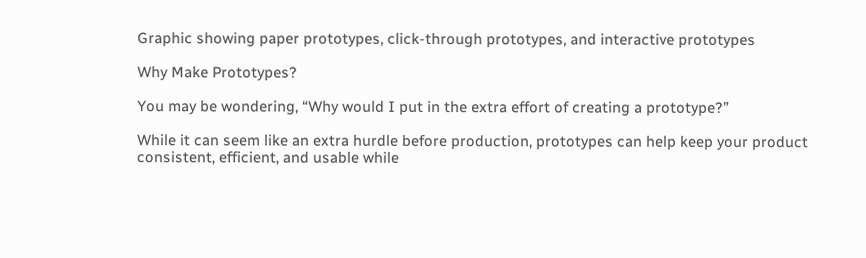Graphic showing paper prototypes, click-through prototypes, and interactive prototypes

Why Make Prototypes?

You may be wondering, “Why would I put in the extra effort of creating a prototype?”

While it can seem like an extra hurdle before production, prototypes can help keep your product consistent, efficient, and usable while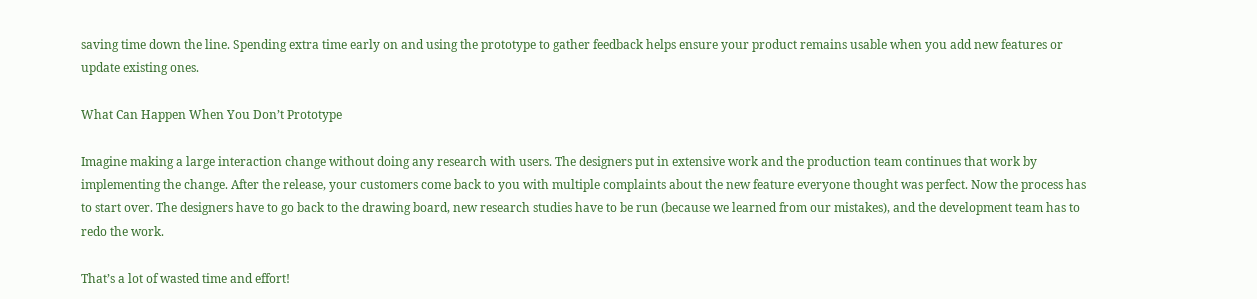saving time down the line. Spending extra time early on and using the prototype to gather feedback helps ensure your product remains usable when you add new features or update existing ones.

What Can Happen When You Don’t Prototype

Imagine making a large interaction change without doing any research with users. The designers put in extensive work and the production team continues that work by implementing the change. After the release, your customers come back to you with multiple complaints about the new feature everyone thought was perfect. Now the process has to start over. The designers have to go back to the drawing board, new research studies have to be run (because we learned from our mistakes), and the development team has to redo the work.

That’s a lot of wasted time and effort!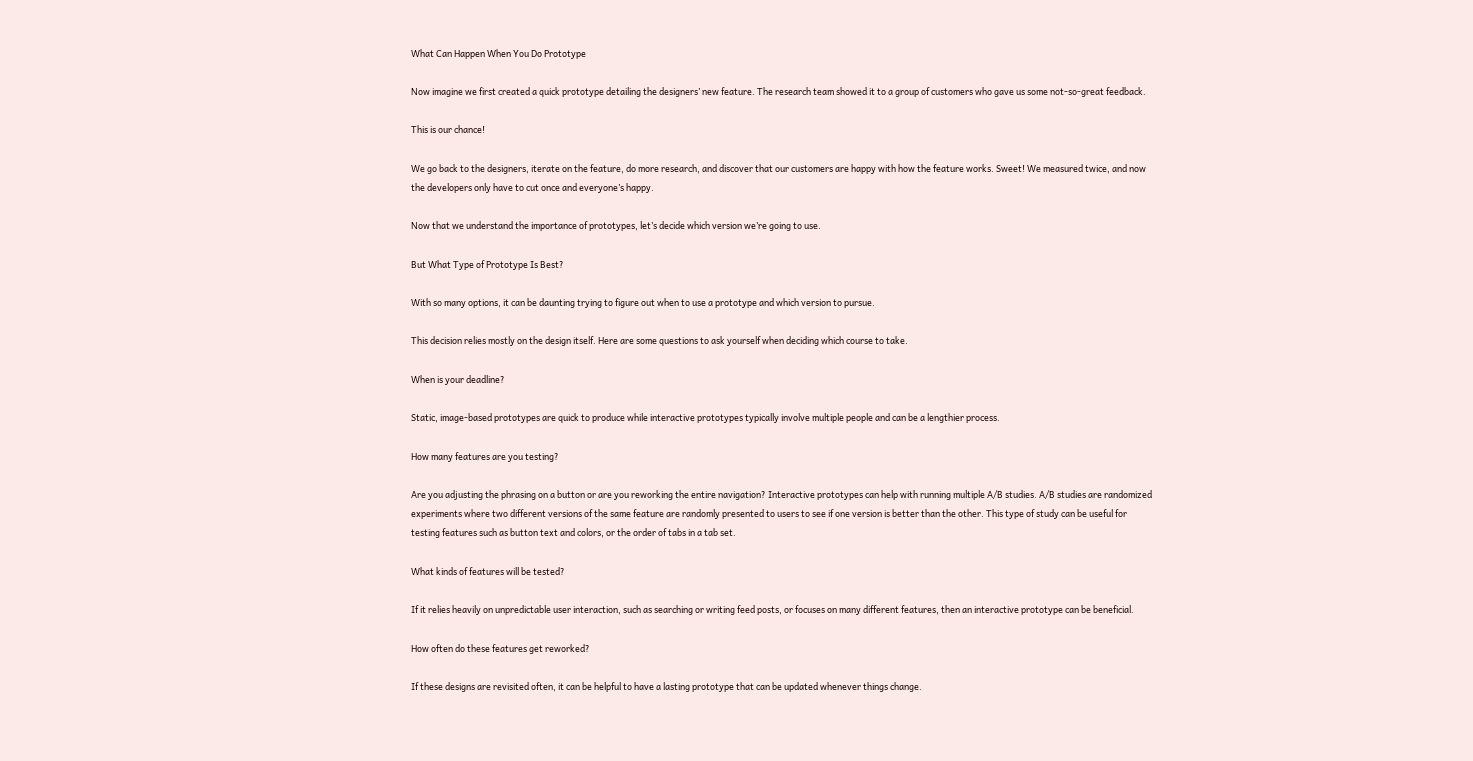What Can Happen When You Do Prototype

Now imagine we first created a quick prototype detailing the designers’ new feature. The research team showed it to a group of customers who gave us some not-so-great feedback.

This is our chance!

We go back to the designers, iterate on the feature, do more research, and discover that our customers are happy with how the feature works. Sweet! We measured twice, and now the developers only have to cut once and everyone’s happy.

Now that we understand the importance of prototypes, let’s decide which version we’re going to use.

But What Type of Prototype Is Best?

With so many options, it can be daunting trying to figure out when to use a prototype and which version to pursue.

This decision relies mostly on the design itself. Here are some questions to ask yourself when deciding which course to take.

When is your deadline?

Static, image-based prototypes are quick to produce while interactive prototypes typically involve multiple people and can be a lengthier process.

How many features are you testing?

Are you adjusting the phrasing on a button or are you reworking the entire navigation? Interactive prototypes can help with running multiple A/B studies. A/B studies are randomized experiments where two different versions of the same feature are randomly presented to users to see if one version is better than the other. This type of study can be useful for testing features such as button text and colors, or the order of tabs in a tab set.

What kinds of features will be tested?

If it relies heavily on unpredictable user interaction, such as searching or writing feed posts, or focuses on many different features, then an interactive prototype can be beneficial.

How often do these features get reworked?

If these designs are revisited often, it can be helpful to have a lasting prototype that can be updated whenever things change.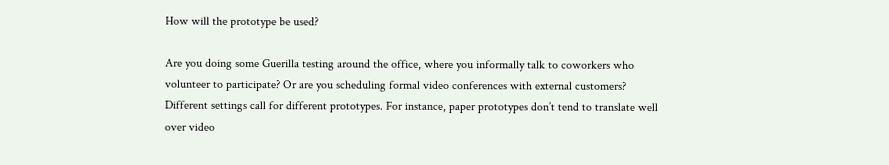How will the prototype be used?

Are you doing some Guerilla testing around the office, where you informally talk to coworkers who volunteer to participate? Or are you scheduling formal video conferences with external customers? Different settings call for different prototypes. For instance, paper prototypes don’t tend to translate well over video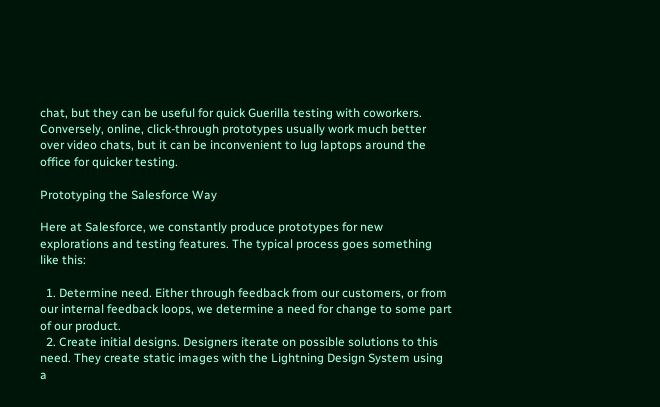chat, but they can be useful for quick Guerilla testing with coworkers. Conversely, online, click-through prototypes usually work much better over video chats, but it can be inconvenient to lug laptops around the office for quicker testing.

Prototyping the Salesforce Way

Here at Salesforce, we constantly produce prototypes for new explorations and testing features. The typical process goes something like this:

  1. Determine need. Either through feedback from our customers, or from our internal feedback loops, we determine a need for change to some part of our product.
  2. Create initial designs. Designers iterate on possible solutions to this need. They create static images with the Lightning Design System using a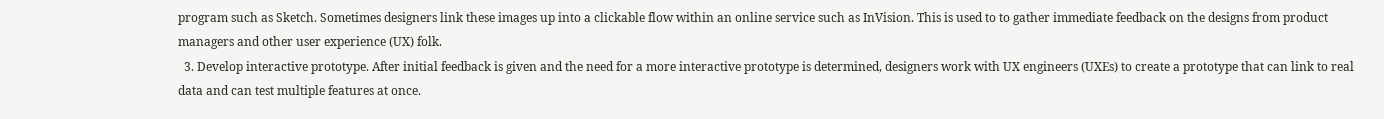program such as Sketch. Sometimes designers link these images up into a clickable flow within an online service such as InVision. This is used to to gather immediate feedback on the designs from product managers and other user experience (UX) folk.
  3. Develop interactive prototype. After initial feedback is given and the need for a more interactive prototype is determined, designers work with UX engineers (UXEs) to create a prototype that can link to real data and can test multiple features at once.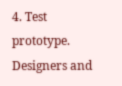4. Test prototype. Designers and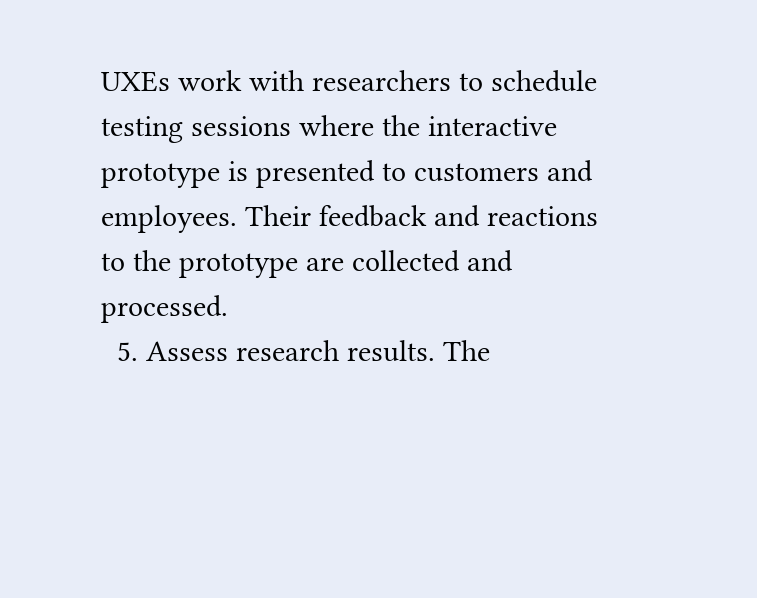UXEs work with researchers to schedule testing sessions where the interactive prototype is presented to customers and employees. Their feedback and reactions to the prototype are collected and processed.
  5. Assess research results. The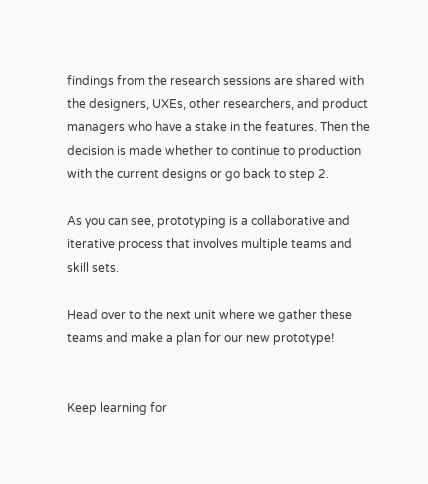findings from the research sessions are shared with the designers, UXEs, other researchers, and product managers who have a stake in the features. Then the decision is made whether to continue to production with the current designs or go back to step 2.

As you can see, prototyping is a collaborative and iterative process that involves multiple teams and skill sets.

Head over to the next unit where we gather these teams and make a plan for our new prototype!


Keep learning for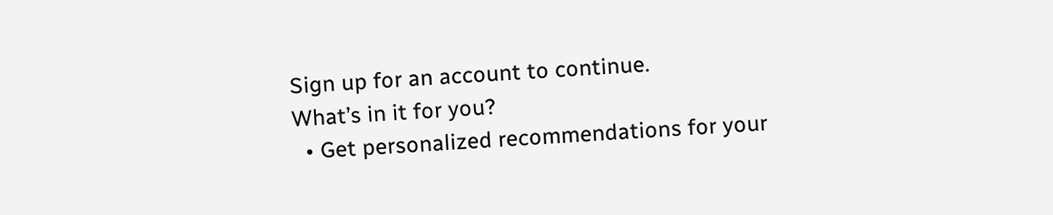Sign up for an account to continue.
What’s in it for you?
  • Get personalized recommendations for your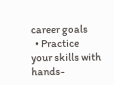career goals
  • Practice your skills with hands-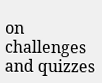on challenges and quizzes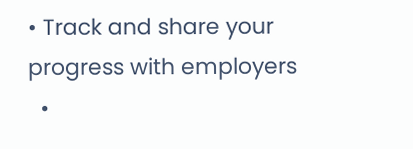• Track and share your progress with employers
  •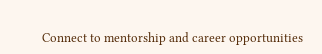Connect to mentorship and career opportunities